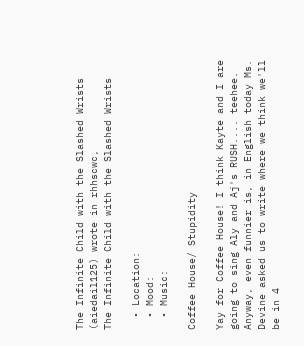The Infinite Child with the Slashed Wrists (aiedail125) wrote in rhhscwc,
The Infinite Child with the Slashed Wrists

  • Location:
  • Mood:
  • Music:

Coffee House/ Stupidity

Yay for Coffee House! I think Kayte and I are going to sing Aly and Aj's RUSH.... teehee. Anyway, even funnier is, in English today Ms. Devine asked us to write where we think we'll be in 4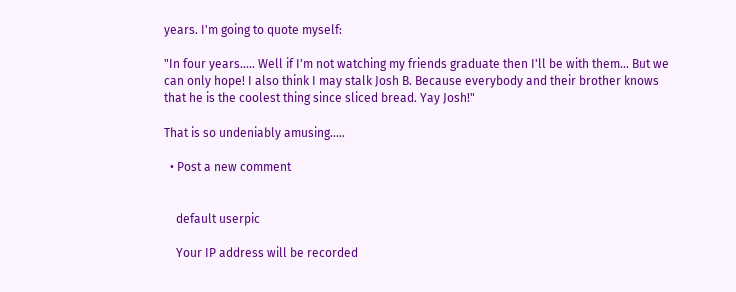years. I'm going to quote myself:

"In four years..... Well if I'm not watching my friends graduate then I'll be with them... But we can only hope! I also think I may stalk Josh B. Because everybody and their brother knows that he is the coolest thing since sliced bread. Yay Josh!"

That is so undeniably amusing.....

  • Post a new comment


    default userpic

    Your IP address will be recorded